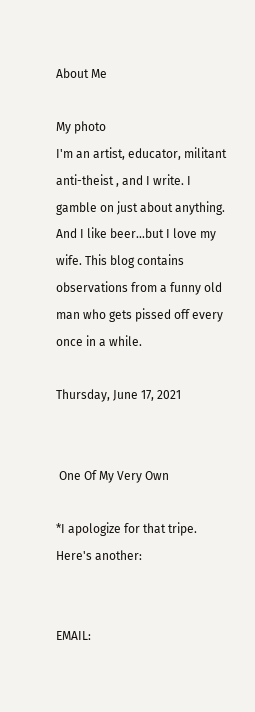About Me

My photo
I'm an artist, educator, militant anti-theist , and I write. I gamble on just about anything. And I like beer...but I love my wife. This blog contains observations from a funny old man who gets pissed off every once in a while.

Thursday, June 17, 2021


 One Of My Very Own

*I apologize for that tripe. Here's another:


EMAIL: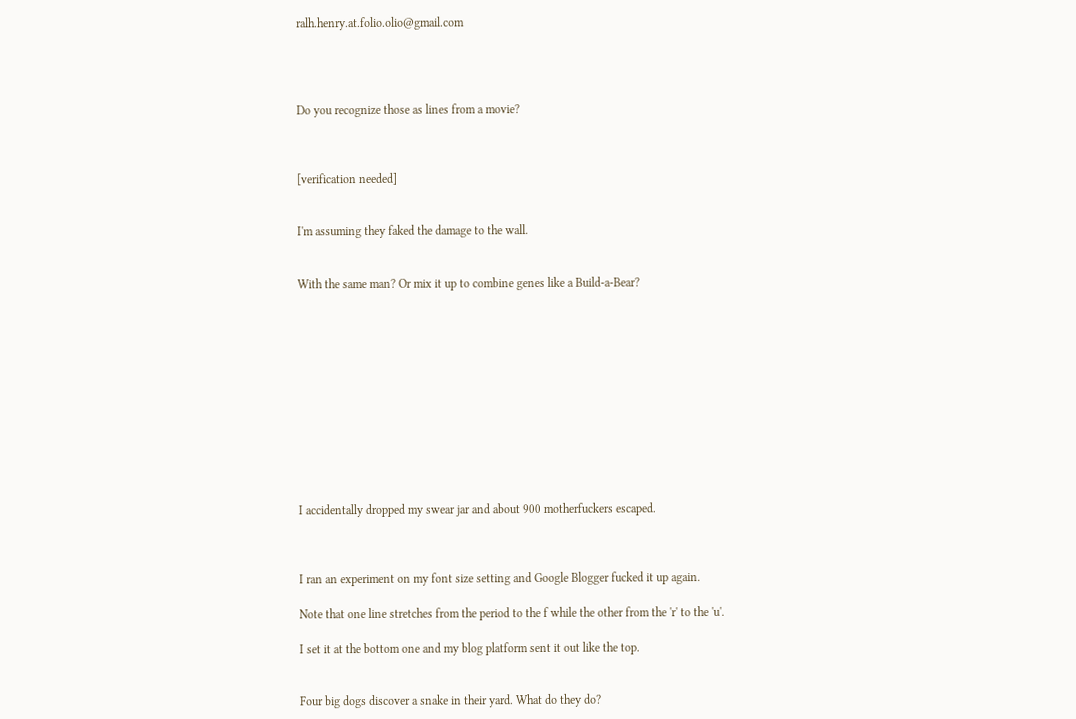ralh.henry.at.folio.olio@gmail.com




Do you recognize those as lines from a movie?



[verification needed]


I'm assuming they faked the damage to the wall.


With the same man? Or mix it up to combine genes like a Build-a-Bear?












I accidentally dropped my swear jar and about 900 motherfuckers escaped.



I ran an experiment on my font size setting and Google Blogger fucked it up again.

Note that one line stretches from the period to the f while the other from the 'r' to the 'u'.

I set it at the bottom one and my blog platform sent it out like the top.


Four big dogs discover a snake in their yard. What do they do?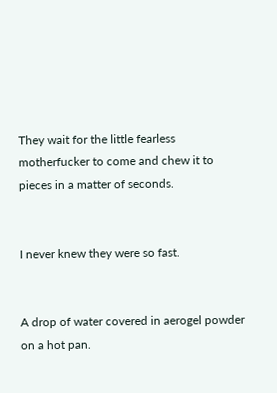They wait for the little fearless motherfucker to come and chew it to pieces in a matter of seconds.


I never knew they were so fast.


A drop of water covered in aerogel powder on a hot pan.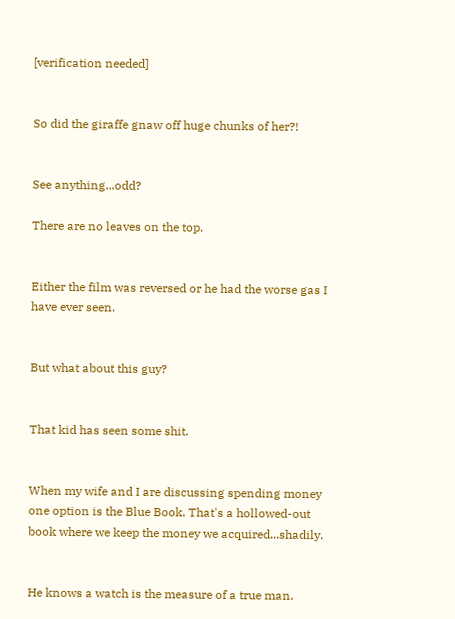[verification needed]


So did the giraffe gnaw off huge chunks of her?!


See anything...odd?

There are no leaves on the top.


Either the film was reversed or he had the worse gas I have ever seen.


But what about this guy?


That kid has seen some shit.


When my wife and I are discussing spending money one option is the Blue Book. That's a hollowed-out book where we keep the money we acquired...shadily.


He knows a watch is the measure of a true man.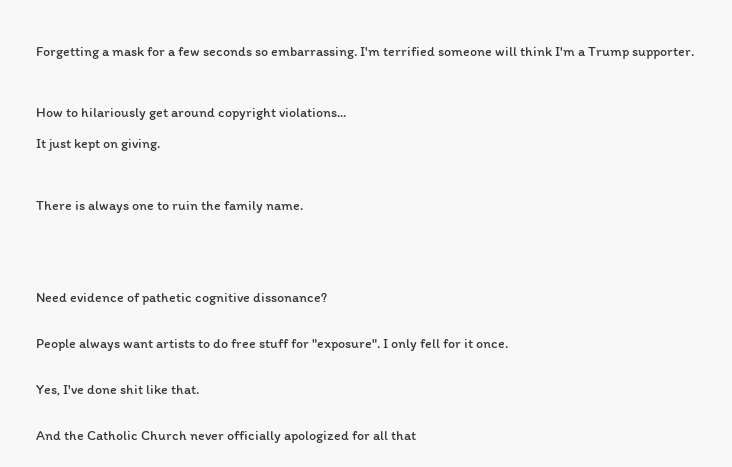Forgetting a mask for a few seconds so embarrassing. I'm terrified someone will think I'm a Trump supporter.



How to hilariously get around copyright violations...

It just kept on giving.



There is always one to ruin the family name.





Need evidence of pathetic cognitive dissonance?


People always want artists to do free stuff for "exposure". I only fell for it once.


Yes, I've done shit like that.


And the Catholic Church never officially apologized for all that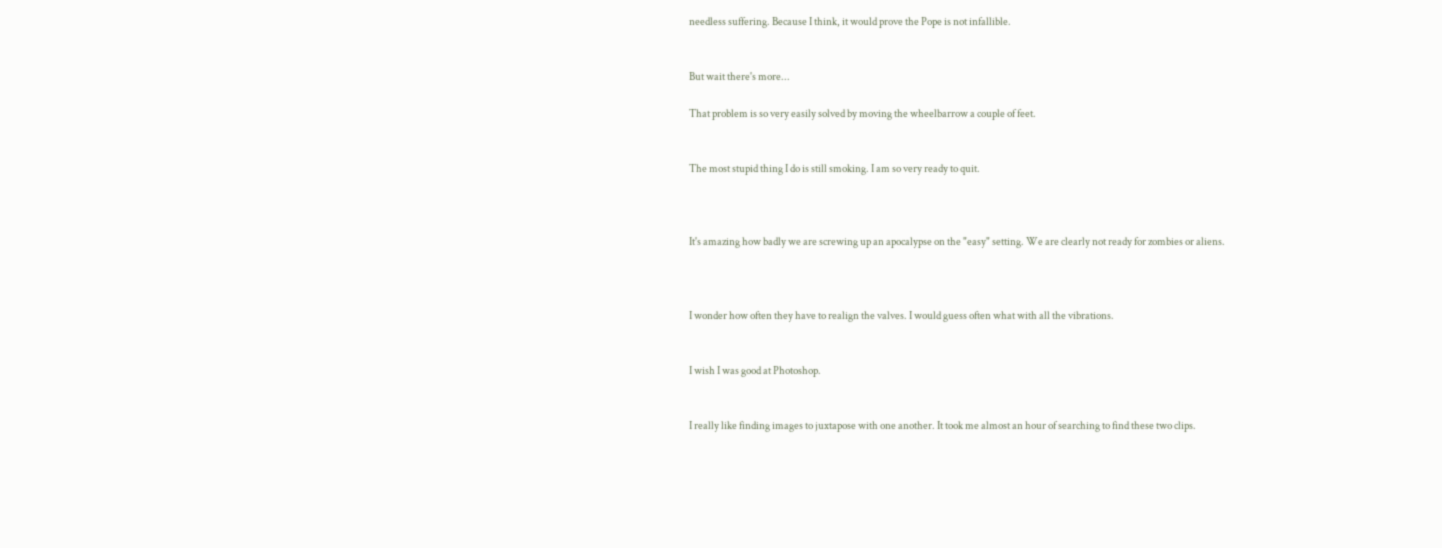needless suffering. Because I think, it would prove the Pope is not infallible.


But wait there's more...

That problem is so very easily solved by moving the wheelbarrow a couple of feet.


The most stupid thing I do is still smoking. I am so very ready to quit.



It's amazing how badly we are screwing up an apocalypse on the "easy" setting. We are clearly not ready for zombies or aliens.



I wonder how often they have to realign the valves. I would guess often what with all the vibrations.


I wish I was good at Photoshop.


I really like finding images to juxtapose with one another. It took me almost an hour of searching to find these two clips.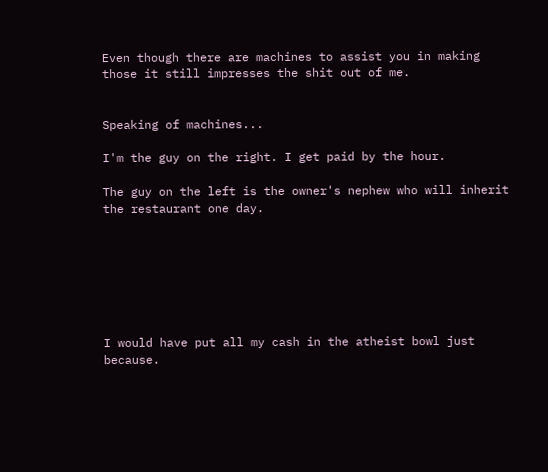Even though there are machines to assist you in making those it still impresses the shit out of me.


Speaking of machines...

I'm the guy on the right. I get paid by the hour.

The guy on the left is the owner's nephew who will inherit the restaurant one day.







I would have put all my cash in the atheist bowl just because.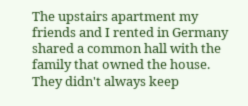The upstairs apartment my friends and I rented in Germany shared a common hall with the family that owned the house. They didn't always keep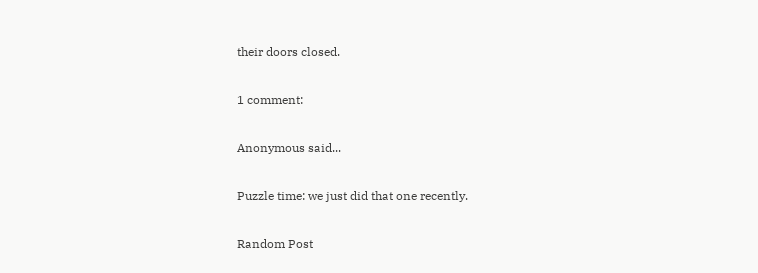their doors closed.

1 comment:

Anonymous said...

Puzzle time: we just did that one recently.

Random Post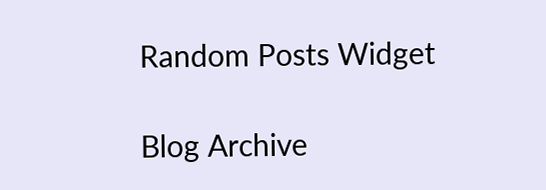Random Posts Widget

Blog Archive